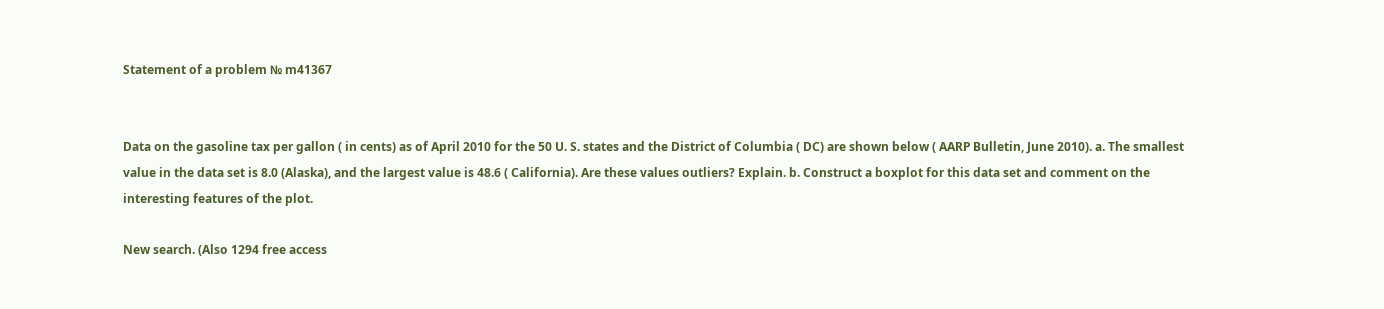Statement of a problem № m41367


Data on the gasoline tax per gallon ( in cents) as of April 2010 for the 50 U. S. states and the District of Columbia ( DC) are shown below ( AARP Bulletin, June 2010). a. The smallest value in the data set is 8.0 (Alaska), and the largest value is 48.6 ( California). Are these values outliers? Explain. b. Construct a boxplot for this data set and comment on the interesting features of the plot.

New search. (Also 1294 free access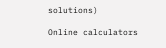solutions)

Online calculators